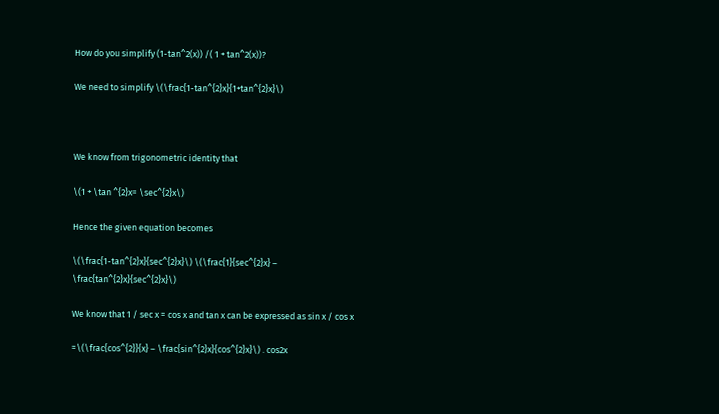How do you simplify (1-tan^2(x)) /( 1 + tan^2(x))?

We need to simplify \(\frac{1-tan^{2}x}{1+tan^{2}x}\)



We know from trigonometric identity that

\(1 + \tan ^{2}x= \sec^{2}x\)

Hence the given equation becomes

\(\frac{1-tan^{2}x}{sec^{2}x}\) \(\frac{1}{sec^{2}x} – \frac{tan^{2}x}{sec^{2}x}\)

We know that 1 / sec x = cos x and tan x can be expressed as sin x / cos x

=\(\frac{cos^{2}}{x} – \frac{sin^{2}x}{cos^{2}x}\) . cos2x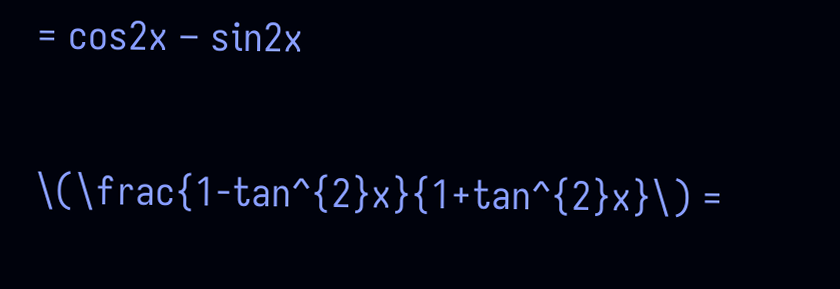= cos2x – sin2x


\(\frac{1-tan^{2}x}{1+tan^{2}x}\) =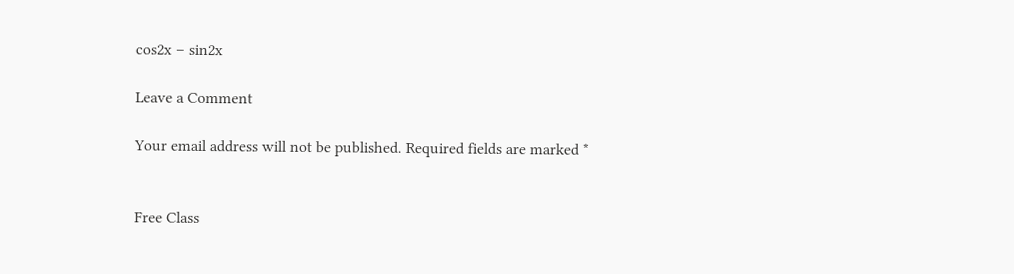cos2x – sin2x

Leave a Comment

Your email address will not be published. Required fields are marked *


Free Class